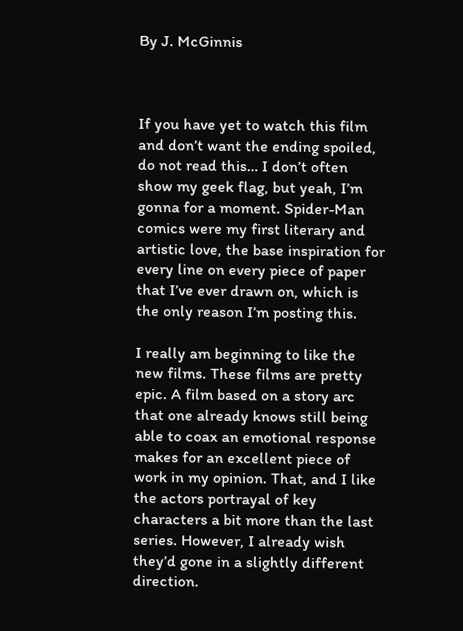By J. McGinnis



If you have yet to watch this film and don’t want the ending spoiled, do not read this… I don’t often show my geek flag, but yeah, I’m gonna for a moment. Spider-Man comics were my first literary and artistic love, the base inspiration for every line on every piece of paper that I’ve ever drawn on, which is the only reason I’m posting this.

I really am beginning to like the new films. These films are pretty epic. A film based on a story arc that one already knows still being able to coax an emotional response makes for an excellent piece of work in my opinion. That, and I like the actors portrayal of key characters a bit more than the last series. However, I already wish they’d gone in a slightly different direction.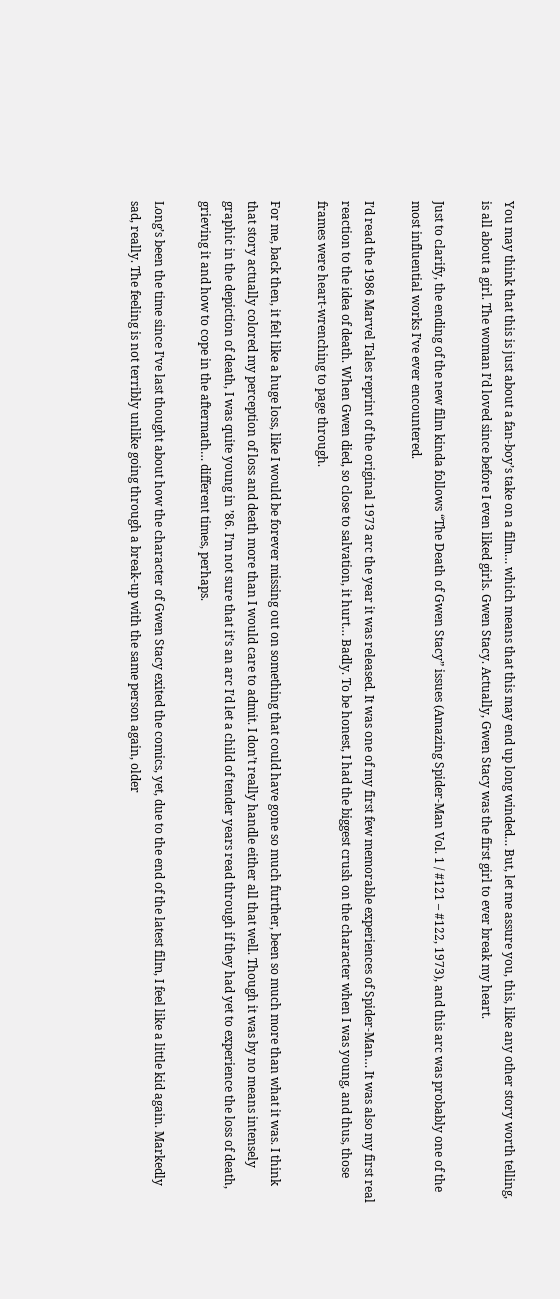You may think that this is just about a fan-boy’s take on a film… which means that this may end up long winded… But, let me assure you, this, like any other story worth telling, is all about a girl. The woman I’d loved since before I even liked girls. Gwen Stacy. Actually, Gwen Stacy was the first girl to ever break my heart.

Just to clarify, the ending of the new film kinda follows “The Death of Gwen Stacy” issues (Amazing Spider-Man Vol. 1 / #121 – #122, 1973), and this arc was probably one of the most influential works I’ve ever encountered.

I’d read the 1986 Marvel Tales reprint of the original 1973 arc the year it was released. It was one of my first few memorable experiences of Spider-Man… It was also my first real reaction to the idea of death. When Gwen died, so close to salvation, it hurt… Badly. To be honest, I had the biggest crush on the character when I was young, and thus, those frames were heart-wrenching to page through.

For me, back then, it felt like a huge loss, like I would be forever missing out on something that could have gone so much further, been so much more than what it was. I think that story actually colored my perception of loss and death more than I would care to admit. I don’t really handle either all that well. Though it was by no means intensely graphic in the depiction of death, I was quite young in ’86. I’m not sure that it’s an arc I’d let a child of tender years read through if they had yet to experience the loss of death, grieving it and how to cope in the aftermath… different times, perhaps.

Long’s been the time since I’ve last thought about how the character of Gwen Stacy exited the comics, yet, due to the end of the latest film, I feel like a little kid again. Markedly sad, really. The feeling is not terribly unlike going through a break-up with the same person again, older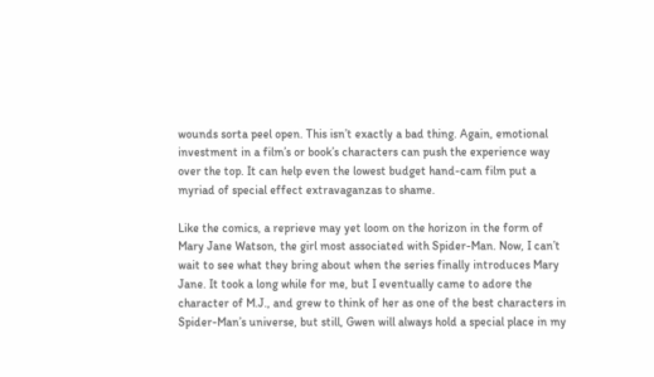wounds sorta peel open. This isn’t exactly a bad thing. Again, emotional investment in a film’s or book’s characters can push the experience way over the top. It can help even the lowest budget hand-cam film put a myriad of special effect extravaganzas to shame.

Like the comics, a reprieve may yet loom on the horizon in the form of Mary Jane Watson, the girl most associated with Spider-Man. Now, I can’t wait to see what they bring about when the series finally introduces Mary Jane. It took a long while for me, but I eventually came to adore the character of M.J., and grew to think of her as one of the best characters in Spider-Man’s universe, but still, Gwen will always hold a special place in my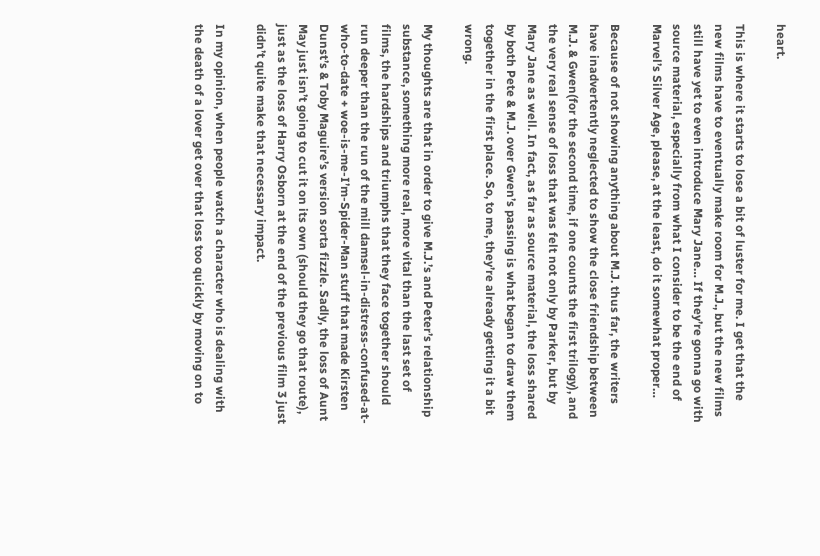heart.

This is where it starts to lose a bit of luster for me. I get that the new films have to eventually make room for M.J., but the new films still have yet to even introduce Mary Jane… If they’re gonna go with source material, especially from what I consider to be the end of Marvel’s Silver Age, please, at the least, do it somewhat proper…

Because of not showing anything about M.J. thus far, the writers have inadvertently neglected to show the close friendship between M.J. & Gwen(for the second time, if one counts the first trilogy), and the very real sense of loss that was felt not only by Parker, but by Mary Jane as well. In fact, as far as source material, the loss shared by both Pete & M.J. over Gwen’s passing is what began to draw them together in the first place. So, to me, they’re already getting it a bit wrong.

My thoughts are that in order to give M.J.’s and Peter’s relationship substance, something more real, more vital than the last set of films, the hardships and triumphs that they face together should run deeper than the run of the mill damsel-in-distress-confused-at-who-to-date + woe-is-me-I’m-Spider-Man stuff that made Kirsten Dunst’s & Toby Maguire’s version sorta fizzle. Sadly, the loss of Aunt May just isn’t going to cut it on its own (should they go that route), just as the loss of Harry Osborn at the end of the previous film 3 just didn’t quite make that necessary impact.

In my opinion, when people watch a character who is dealing with the death of a lover get over that loss too quickly by moving on to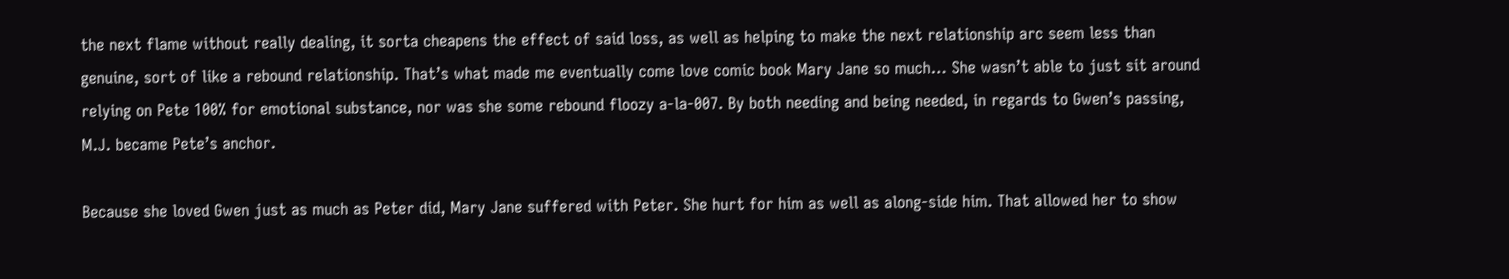the next flame without really dealing, it sorta cheapens the effect of said loss, as well as helping to make the next relationship arc seem less than genuine, sort of like a rebound relationship. That’s what made me eventually come love comic book Mary Jane so much… She wasn’t able to just sit around relying on Pete 100% for emotional substance, nor was she some rebound floozy a-la-007. By both needing and being needed, in regards to Gwen’s passing, M.J. became Pete’s anchor.

Because she loved Gwen just as much as Peter did, Mary Jane suffered with Peter. She hurt for him as well as along-side him. That allowed her to show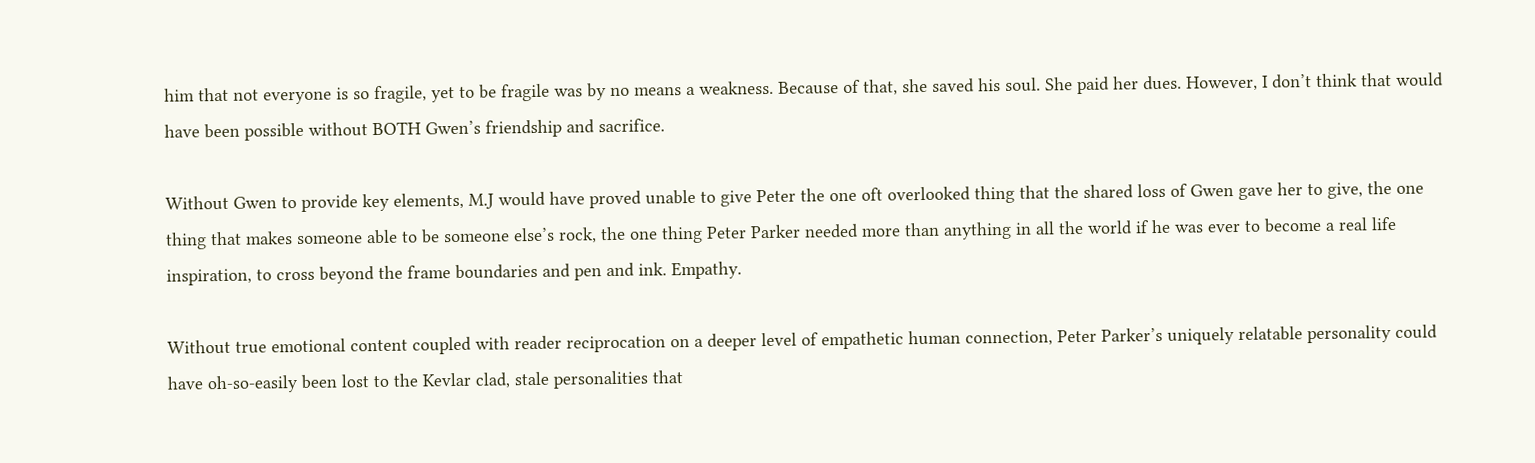him that not everyone is so fragile, yet to be fragile was by no means a weakness. Because of that, she saved his soul. She paid her dues. However, I don’t think that would have been possible without BOTH Gwen’s friendship and sacrifice.

Without Gwen to provide key elements, M.J would have proved unable to give Peter the one oft overlooked thing that the shared loss of Gwen gave her to give, the one thing that makes someone able to be someone else’s rock, the one thing Peter Parker needed more than anything in all the world if he was ever to become a real life inspiration, to cross beyond the frame boundaries and pen and ink. Empathy.

Without true emotional content coupled with reader reciprocation on a deeper level of empathetic human connection, Peter Parker’s uniquely relatable personality could have oh-so-easily been lost to the Kevlar clad, stale personalities that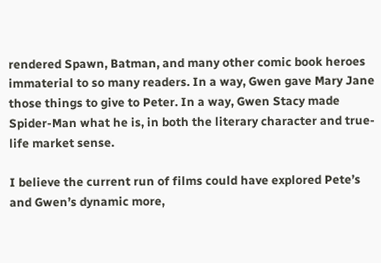rendered Spawn, Batman, and many other comic book heroes immaterial to so many readers. In a way, Gwen gave Mary Jane those things to give to Peter. In a way, Gwen Stacy made Spider-Man what he is, in both the literary character and true-life market sense.

I believe the current run of films could have explored Pete’s and Gwen’s dynamic more,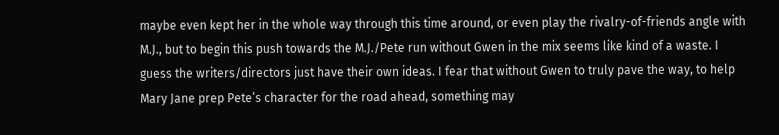maybe even kept her in the whole way through this time around, or even play the rivalry-of-friends angle with M.J., but to begin this push towards the M.J./Pete run without Gwen in the mix seems like kind of a waste. I guess the writers/directors just have their own ideas. I fear that without Gwen to truly pave the way, to help Mary Jane prep Pete’s character for the road ahead, something may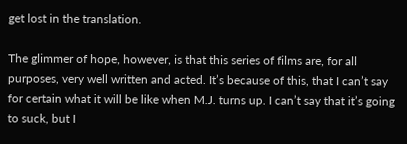get lost in the translation.

The glimmer of hope, however, is that this series of films are, for all purposes, very well written and acted. It’s because of this, that I can’t say for certain what it will be like when M.J. turns up. I can’t say that it’s going to suck, but I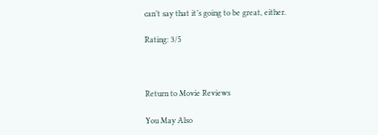can’t say that it’s going to be great, either.

Rating: 3/5



Return to Movie Reviews

You May Also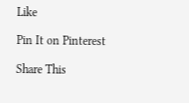Like

Pin It on Pinterest

Share This